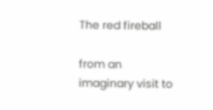The red fireball

from an imaginary visit to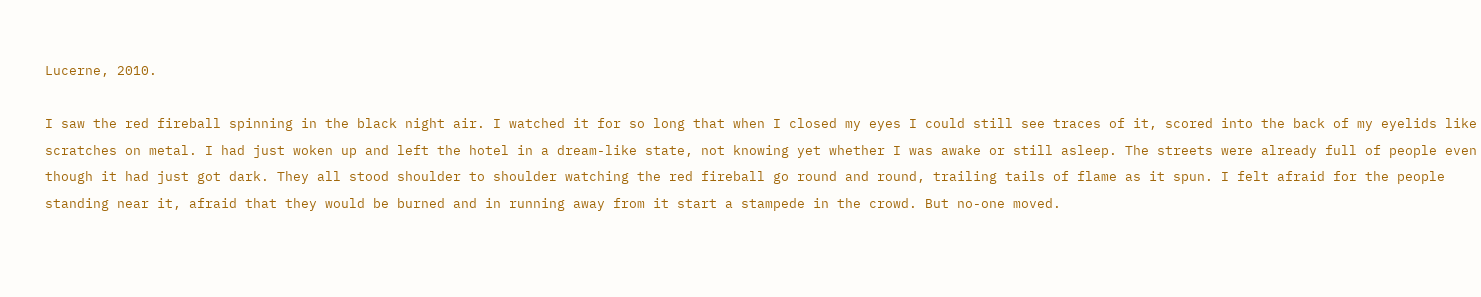Lucerne, 2010.

I saw the red fireball spinning in the black night air. I watched it for so long that when I closed my eyes I could still see traces of it, scored into the back of my eyelids like scratches on metal. I had just woken up and left the hotel in a dream-like state, not knowing yet whether I was awake or still asleep. The streets were already full of people even though it had just got dark. They all stood shoulder to shoulder watching the red fireball go round and round, trailing tails of flame as it spun. I felt afraid for the people standing near it, afraid that they would be burned and in running away from it start a stampede in the crowd. But no-one moved.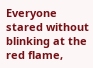Everyone stared without blinking at the red flame,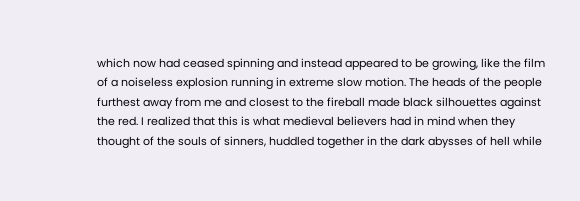which now had ceased spinning and instead appeared to be growing, like the film of a noiseless explosion running in extreme slow motion. The heads of the people furthest away from me and closest to the fireball made black silhouettes against the red. I realized that this is what medieval believers had in mind when they thought of the souls of sinners, huddled together in the dark abysses of hell while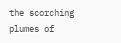the scorching plumes of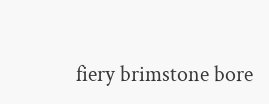fiery brimstone bore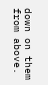down on them from above.